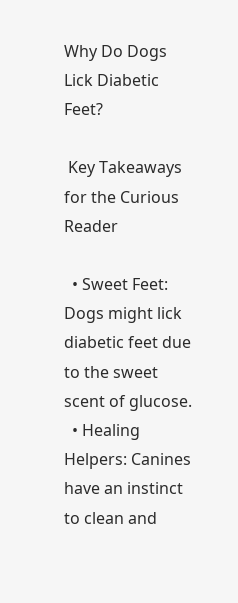Why Do Dogs Lick Diabetic Feet?

 Key Takeaways for the Curious Reader

  • Sweet Feet: Dogs might lick diabetic feet due to the sweet scent of glucose.
  • Healing Helpers: Canines have an instinct to clean and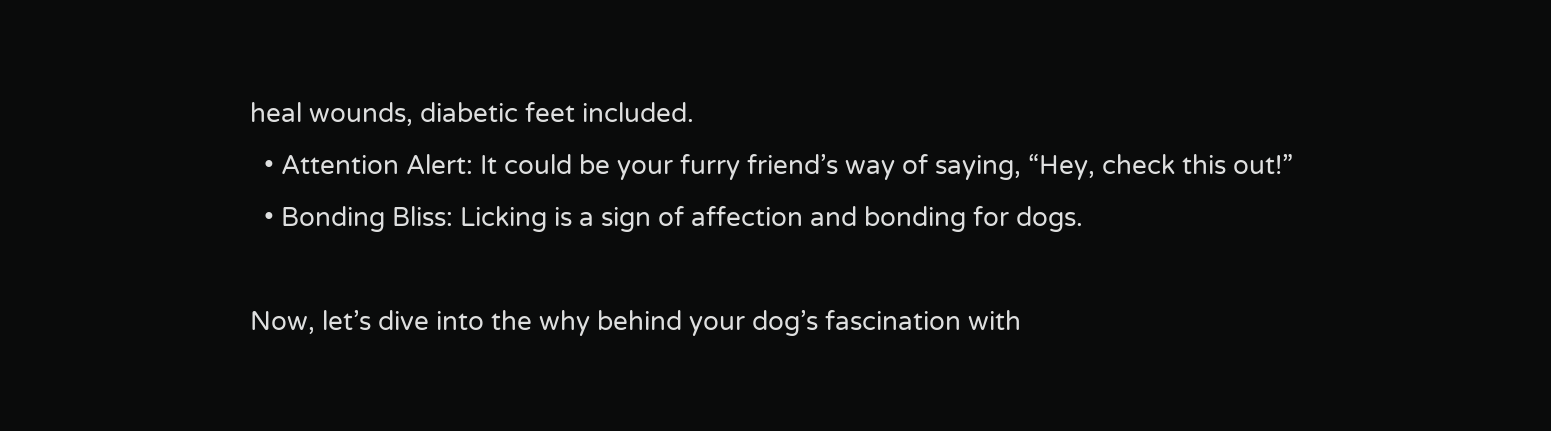heal wounds, diabetic feet included.
  • Attention Alert: It could be your furry friend’s way of saying, “Hey, check this out!”
  • Bonding Bliss: Licking is a sign of affection and bonding for dogs.

Now, let’s dive into the why behind your dog’s fascination with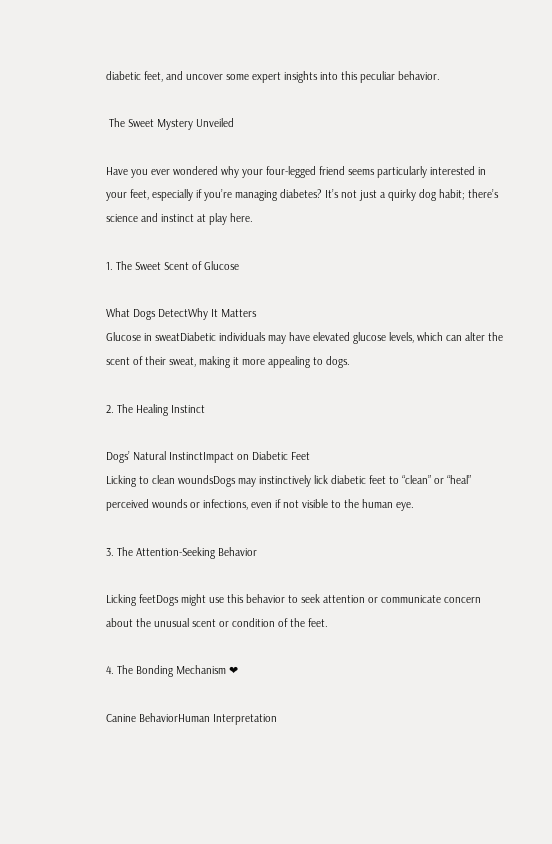diabetic feet, and uncover some expert insights into this peculiar behavior.

 The Sweet Mystery Unveiled

Have you ever wondered why your four-legged friend seems particularly interested in your feet, especially if you’re managing diabetes? It’s not just a quirky dog habit; there’s science and instinct at play here.

1. The Sweet Scent of Glucose

What Dogs DetectWhy It Matters
Glucose in sweatDiabetic individuals may have elevated glucose levels, which can alter the scent of their sweat, making it more appealing to dogs.

2. The Healing Instinct

Dogs’ Natural InstinctImpact on Diabetic Feet
Licking to clean woundsDogs may instinctively lick diabetic feet to “clean” or “heal” perceived wounds or infections, even if not visible to the human eye.

3. The Attention-Seeking Behavior

Licking feetDogs might use this behavior to seek attention or communicate concern about the unusual scent or condition of the feet.

4. The Bonding Mechanism ❤

Canine BehaviorHuman Interpretation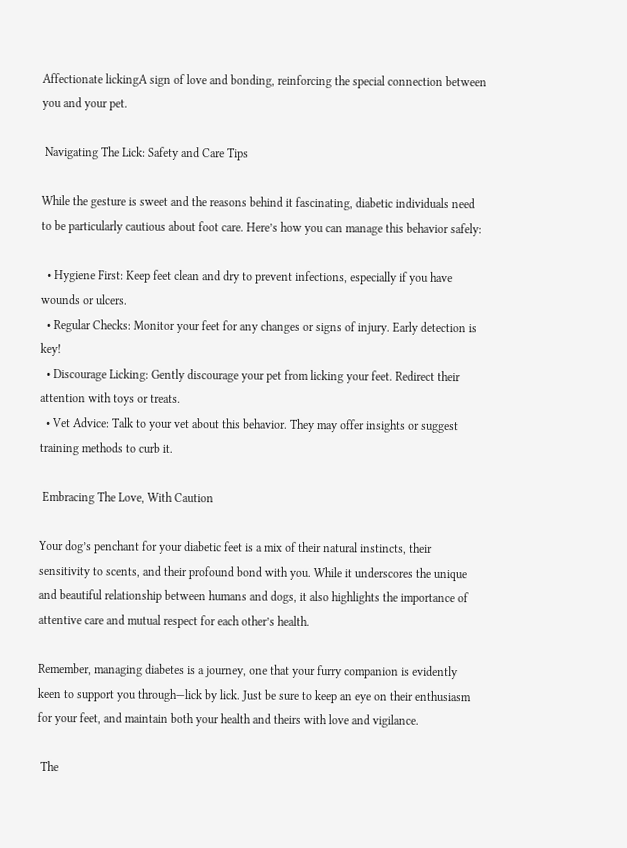Affectionate lickingA sign of love and bonding, reinforcing the special connection between you and your pet.

 Navigating The Lick: Safety and Care Tips

While the gesture is sweet and the reasons behind it fascinating, diabetic individuals need to be particularly cautious about foot care. Here’s how you can manage this behavior safely:

  • Hygiene First: Keep feet clean and dry to prevent infections, especially if you have wounds or ulcers.
  • Regular Checks: Monitor your feet for any changes or signs of injury. Early detection is key!
  • Discourage Licking: Gently discourage your pet from licking your feet. Redirect their attention with toys or treats.
  • Vet Advice: Talk to your vet about this behavior. They may offer insights or suggest training methods to curb it.

 Embracing The Love, With Caution

Your dog’s penchant for your diabetic feet is a mix of their natural instincts, their sensitivity to scents, and their profound bond with you. While it underscores the unique and beautiful relationship between humans and dogs, it also highlights the importance of attentive care and mutual respect for each other’s health.

Remember, managing diabetes is a journey, one that your furry companion is evidently keen to support you through—lick by lick. Just be sure to keep an eye on their enthusiasm for your feet, and maintain both your health and theirs with love and vigilance.

 The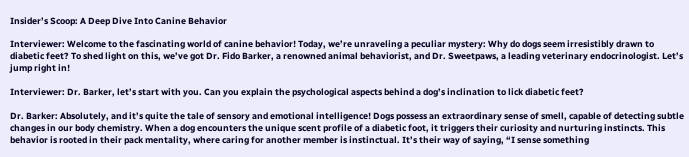Insider’s Scoop: A Deep Dive Into Canine Behavior

Interviewer: Welcome to the fascinating world of canine behavior! Today, we’re unraveling a peculiar mystery: Why do dogs seem irresistibly drawn to diabetic feet? To shed light on this, we’ve got Dr. Fido Barker, a renowned animal behaviorist, and Dr. Sweetpaws, a leading veterinary endocrinologist. Let’s jump right in!

Interviewer: Dr. Barker, let’s start with you. Can you explain the psychological aspects behind a dog’s inclination to lick diabetic feet?

Dr. Barker: Absolutely, and it’s quite the tale of sensory and emotional intelligence! Dogs possess an extraordinary sense of smell, capable of detecting subtle changes in our body chemistry. When a dog encounters the unique scent profile of a diabetic foot, it triggers their curiosity and nurturing instincts. This behavior is rooted in their pack mentality, where caring for another member is instinctual. It’s their way of saying, “I sense something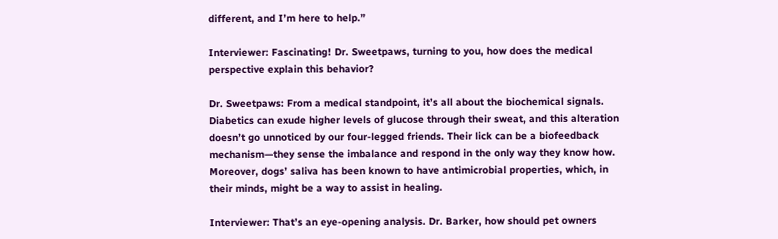different, and I’m here to help.”

Interviewer: Fascinating! Dr. Sweetpaws, turning to you, how does the medical perspective explain this behavior?

Dr. Sweetpaws: From a medical standpoint, it’s all about the biochemical signals. Diabetics can exude higher levels of glucose through their sweat, and this alteration doesn’t go unnoticed by our four-legged friends. Their lick can be a biofeedback mechanism—they sense the imbalance and respond in the only way they know how. Moreover, dogs’ saliva has been known to have antimicrobial properties, which, in their minds, might be a way to assist in healing.

Interviewer: That’s an eye-opening analysis. Dr. Barker, how should pet owners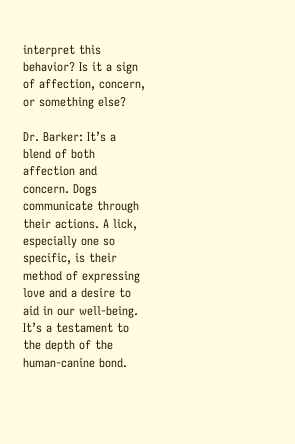interpret this behavior? Is it a sign of affection, concern, or something else?

Dr. Barker: It’s a blend of both affection and concern. Dogs communicate through their actions. A lick, especially one so specific, is their method of expressing love and a desire to aid in our well-being. It’s a testament to the depth of the human-canine bond.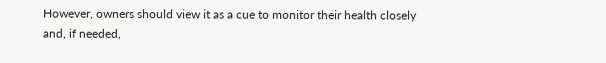However, owners should view it as a cue to monitor their health closely and, if needed,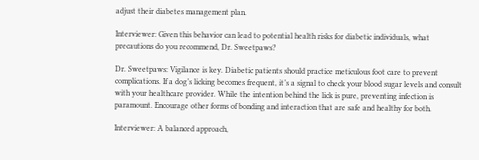adjust their diabetes management plan.

Interviewer: Given this behavior can lead to potential health risks for diabetic individuals, what precautions do you recommend, Dr. Sweetpaws?

Dr. Sweetpaws: Vigilance is key. Diabetic patients should practice meticulous foot care to prevent complications. If a dog’s licking becomes frequent, it’s a signal to check your blood sugar levels and consult with your healthcare provider. While the intention behind the lick is pure, preventing infection is paramount. Encourage other forms of bonding and interaction that are safe and healthy for both.

Interviewer: A balanced approach,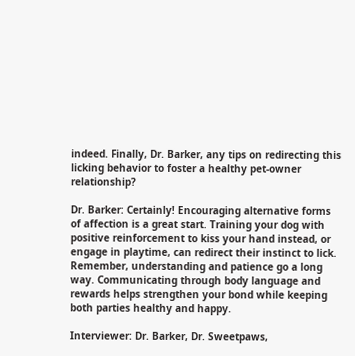indeed. Finally, Dr. Barker, any tips on redirecting this licking behavior to foster a healthy pet-owner relationship?

Dr. Barker: Certainly! Encouraging alternative forms of affection is a great start. Training your dog with positive reinforcement to kiss your hand instead, or engage in playtime, can redirect their instinct to lick. Remember, understanding and patience go a long way. Communicating through body language and rewards helps strengthen your bond while keeping both parties healthy and happy.

Interviewer: Dr. Barker, Dr. Sweetpaws,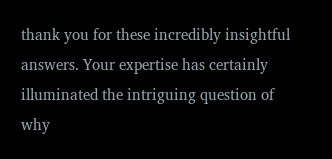thank you for these incredibly insightful answers. Your expertise has certainly illuminated the intriguing question of why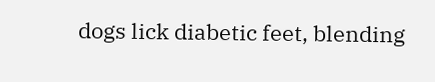dogs lick diabetic feet, blending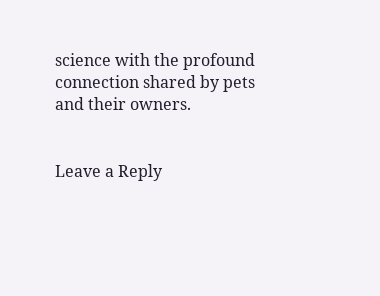science with the profound connection shared by pets and their owners.


Leave a Reply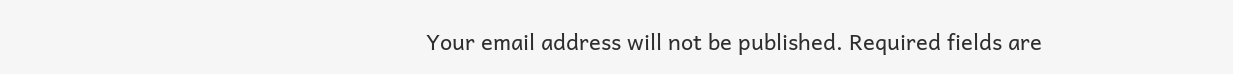Your email address will not be published. Required fields are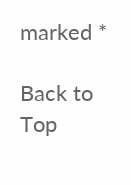marked *

Back to Top